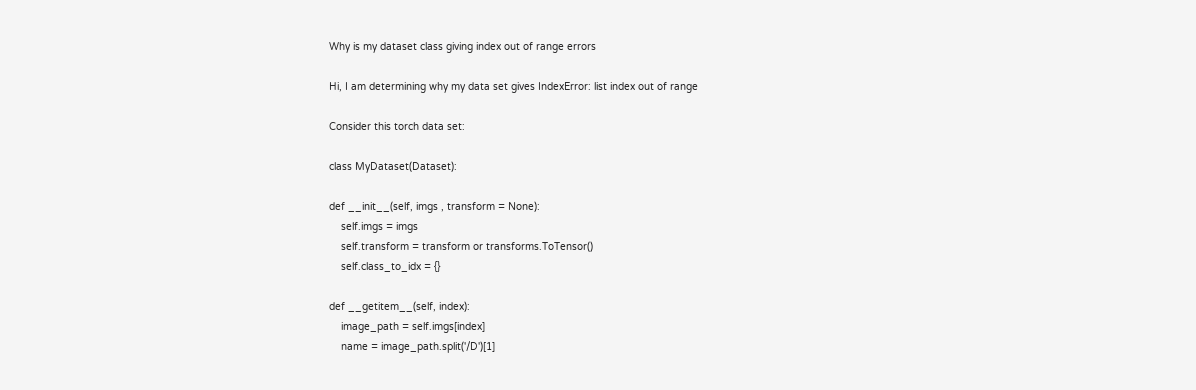Why is my dataset class giving index out of range errors

Hi, I am determining why my data set gives IndexError: list index out of range

Consider this torch data set:

class MyDataset(Dataset):

def __init__(self, imgs , transform = None):
    self.imgs = imgs
    self.transform = transform or transforms.ToTensor()
    self.class_to_idx = {}

def __getitem__(self, index):
    image_path = self.imgs[index]
    name = image_path.split('/D')[1]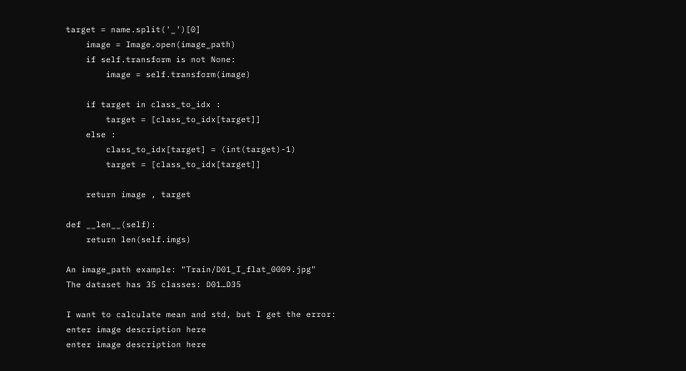target = name.split('_')[0]
    image = Image.open(image_path)
    if self.transform is not None:
        image = self.transform(image)

    if target in class_to_idx :
        target = [class_to_idx[target]]
    else :
        class_to_idx[target] = (int(target)-1)
        target = [class_to_idx[target]]

    return image , target

def __len__(self):
    return len(self.imgs)

An image_path example: "Train/D01_I_flat_0009.jpg"
The dataset has 35 classes: D01…D35

I want to calculate mean and std, but I get the error:
enter image description here
enter image description here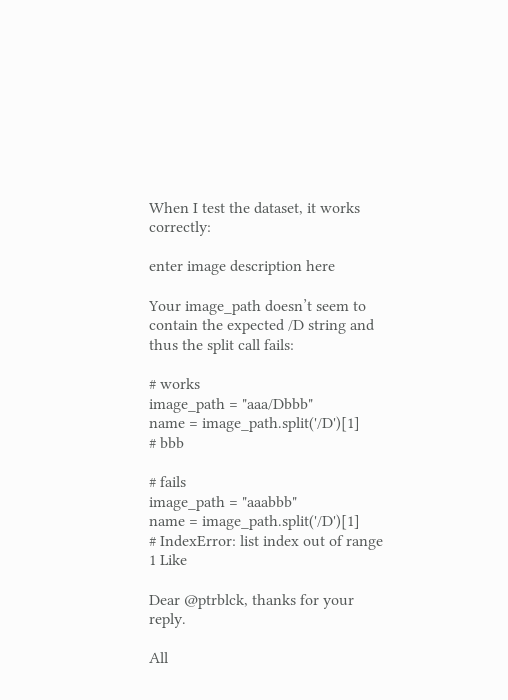When I test the dataset, it works correctly:

enter image description here

Your image_path doesn’t seem to contain the expected /D string and thus the split call fails:

# works
image_path = "aaa/Dbbb"
name = image_path.split('/D')[1]
# bbb

# fails
image_path = "aaabbb"
name = image_path.split('/D')[1]
# IndexError: list index out of range
1 Like

Dear @ptrblck, thanks for your reply.

All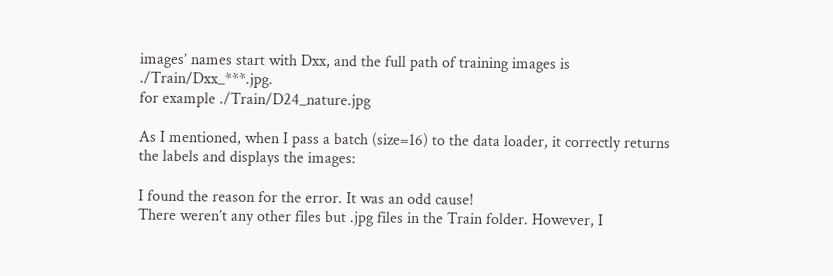images’ names start with Dxx, and the full path of training images is ./Train/Dxx_***.jpg.
for example ./Train/D24_nature.jpg

As I mentioned, when I pass a batch (size=16) to the data loader, it correctly returns the labels and displays the images:

I found the reason for the error. It was an odd cause!
There weren’t any other files but .jpg files in the Train folder. However, I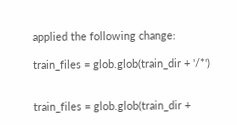applied the following change:

train_files = glob.glob(train_dir + '/*')


train_files = glob.glob(train_dir +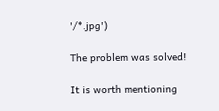'/*.jpg')

The problem was solved!

It is worth mentioning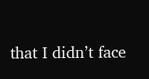that I didn’t face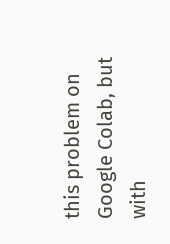this problem on Google Colab, but with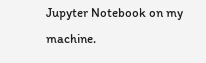Jupyter Notebook on my machine.